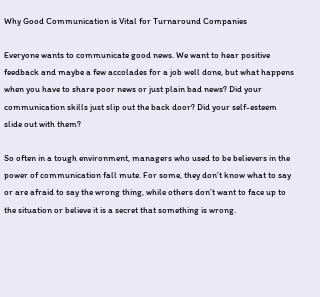Why Good Communication is Vital for Turnaround Companies

Everyone wants to communicate good news. We want to hear positive feedback and maybe a few accolades for a job well done, but what happens when you have to share poor news or just plain bad news? Did your communication skills just slip out the back door? Did your self-esteem slide out with them?

So often in a tough environment, managers who used to be believers in the power of communication fall mute. For some, they don’t know what to say or are afraid to say the wrong thing, while others don’t want to face up to the situation or believe it is a secret that something is wrong.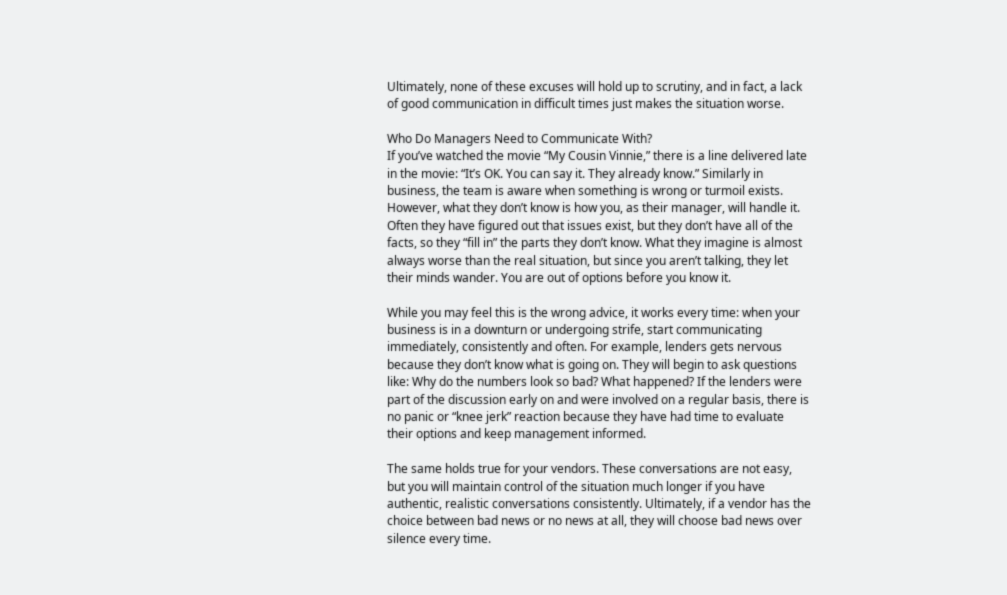Ultimately, none of these excuses will hold up to scrutiny, and in fact, a lack of good communication in difficult times just makes the situation worse.

Who Do Managers Need to Communicate With?
If you’ve watched the movie “My Cousin Vinnie,” there is a line delivered late in the movie: “It’s OK. You can say it. They already know.” Similarly in business, the team is aware when something is wrong or turmoil exists. However, what they don’t know is how you, as their manager, will handle it. Often they have figured out that issues exist, but they don’t have all of the facts, so they “fill in” the parts they don’t know. What they imagine is almost always worse than the real situation, but since you aren’t talking, they let their minds wander. You are out of options before you know it.

While you may feel this is the wrong advice, it works every time: when your business is in a downturn or undergoing strife, start communicating immediately, consistently and often. For example, lenders gets nervous because they don’t know what is going on. They will begin to ask questions like: Why do the numbers look so bad? What happened? If the lenders were part of the discussion early on and were involved on a regular basis, there is no panic or “knee jerk” reaction because they have had time to evaluate their options and keep management informed.

The same holds true for your vendors. These conversations are not easy, but you will maintain control of the situation much longer if you have authentic, realistic conversations consistently. Ultimately, if a vendor has the choice between bad news or no news at all, they will choose bad news over silence every time.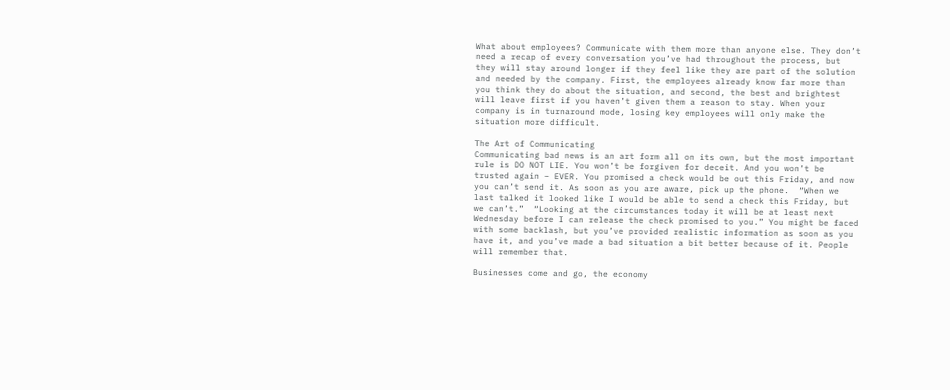What about employees? Communicate with them more than anyone else. They don’t need a recap of every conversation you’ve had throughout the process, but they will stay around longer if they feel like they are part of the solution and needed by the company. First, the employees already know far more than you think they do about the situation, and second, the best and brightest will leave first if you haven’t given them a reason to stay. When your company is in turnaround mode, losing key employees will only make the situation more difficult.

The Art of Communicating
Communicating bad news is an art form all on its own, but the most important rule is DO NOT LIE. You won’t be forgiven for deceit. And you won’t be trusted again – EVER. You promised a check would be out this Friday, and now you can’t send it. As soon as you are aware, pick up the phone.  “When we last talked it looked like I would be able to send a check this Friday, but we can’t.”  “Looking at the circumstances today it will be at least next Wednesday before I can release the check promised to you.” You might be faced with some backlash, but you’ve provided realistic information as soon as you have it, and you’ve made a bad situation a bit better because of it. People will remember that.

Businesses come and go, the economy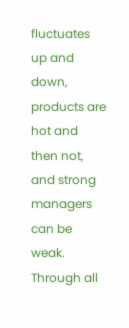fluctuates up and down, products are hot and then not, and strong managers can be weak. Through all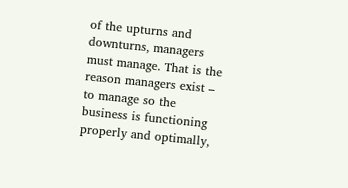of the upturns and downturns, managers must manage. That is the reason managers exist – to manage so the business is functioning properly and optimally,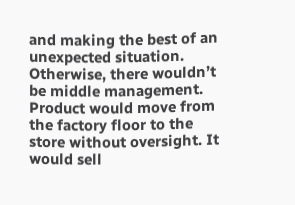and making the best of an unexpected situation. Otherwise, there wouldn’t be middle management. Product would move from the factory floor to the store without oversight. It would sell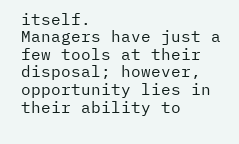itself.
Managers have just a few tools at their disposal; however, opportunity lies in their ability to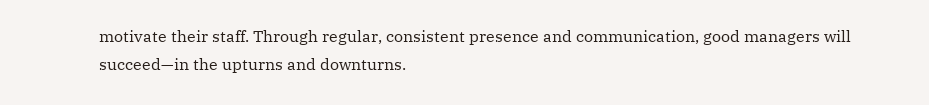motivate their staff. Through regular, consistent presence and communication, good managers will succeed—in the upturns and downturns.